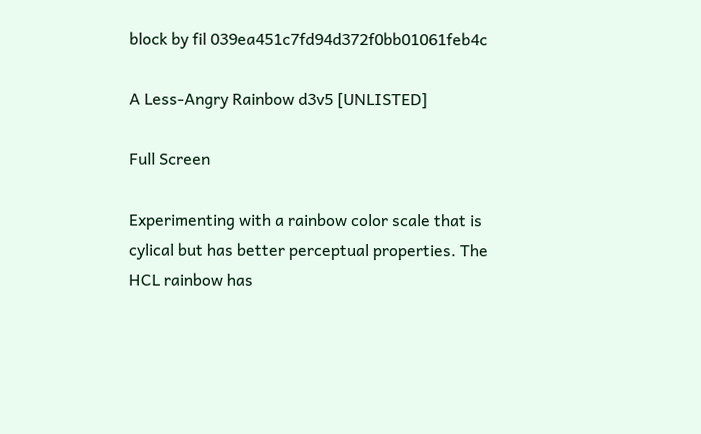block by fil 039ea451c7fd94d372f0bb01061feb4c

A Less-Angry Rainbow d3v5 [UNLISTED]

Full Screen

Experimenting with a rainbow color scale that is cylical but has better perceptual properties. The HCL rainbow has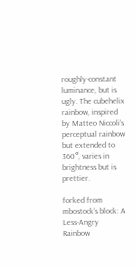roughly-constant luminance, but is ugly. The cubehelix rainbow, inspired by Matteo Niccoli’s perceptual rainbow but extended to 360°, varies in brightness but is prettier.

forked from mbostock‘s block: A Less-Angry Rainbow